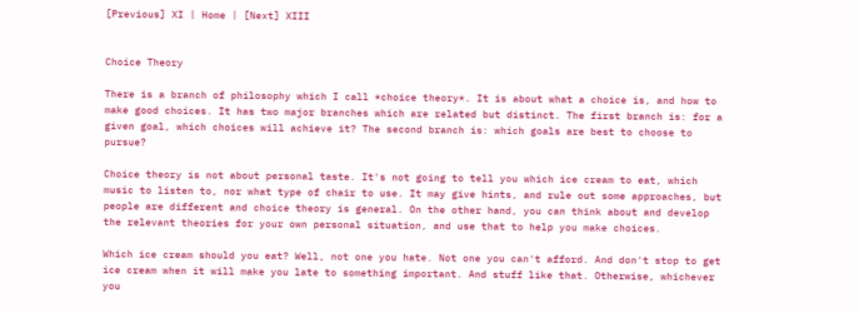[Previous] XI | Home | [Next] XIII


Choice Theory

There is a branch of philosophy which I call *choice theory*. It is about what a choice is, and how to make good choices. It has two major branches which are related but distinct. The first branch is: for a given goal, which choices will achieve it? The second branch is: which goals are best to choose to pursue?

Choice theory is not about personal taste. It's not going to tell you which ice cream to eat, which music to listen to, nor what type of chair to use. It may give hints, and rule out some approaches, but people are different and choice theory is general. On the other hand, you can think about and develop the relevant theories for your own personal situation, and use that to help you make choices.

Which ice cream should you eat? Well, not one you hate. Not one you can't afford. And don't stop to get ice cream when it will make you late to something important. And stuff like that. Otherwise, whichever you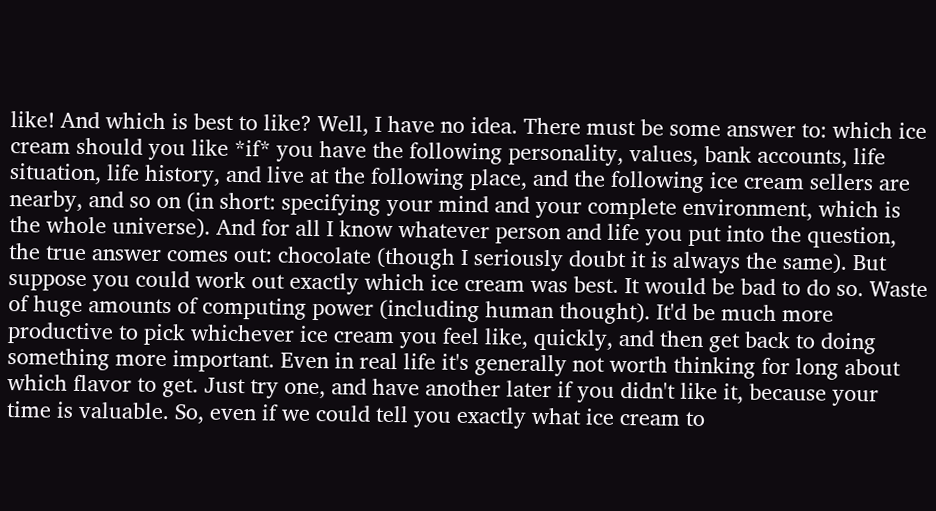like! And which is best to like? Well, I have no idea. There must be some answer to: which ice cream should you like *if* you have the following personality, values, bank accounts, life situation, life history, and live at the following place, and the following ice cream sellers are nearby, and so on (in short: specifying your mind and your complete environment, which is the whole universe). And for all I know whatever person and life you put into the question, the true answer comes out: chocolate (though I seriously doubt it is always the same). But suppose you could work out exactly which ice cream was best. It would be bad to do so. Waste of huge amounts of computing power (including human thought). It'd be much more productive to pick whichever ice cream you feel like, quickly, and then get back to doing something more important. Even in real life it's generally not worth thinking for long about which flavor to get. Just try one, and have another later if you didn't like it, because your time is valuable. So, even if we could tell you exactly what ice cream to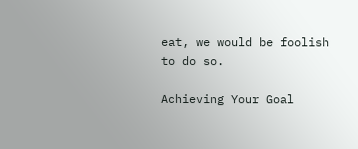eat, we would be foolish to do so.

Achieving Your Goal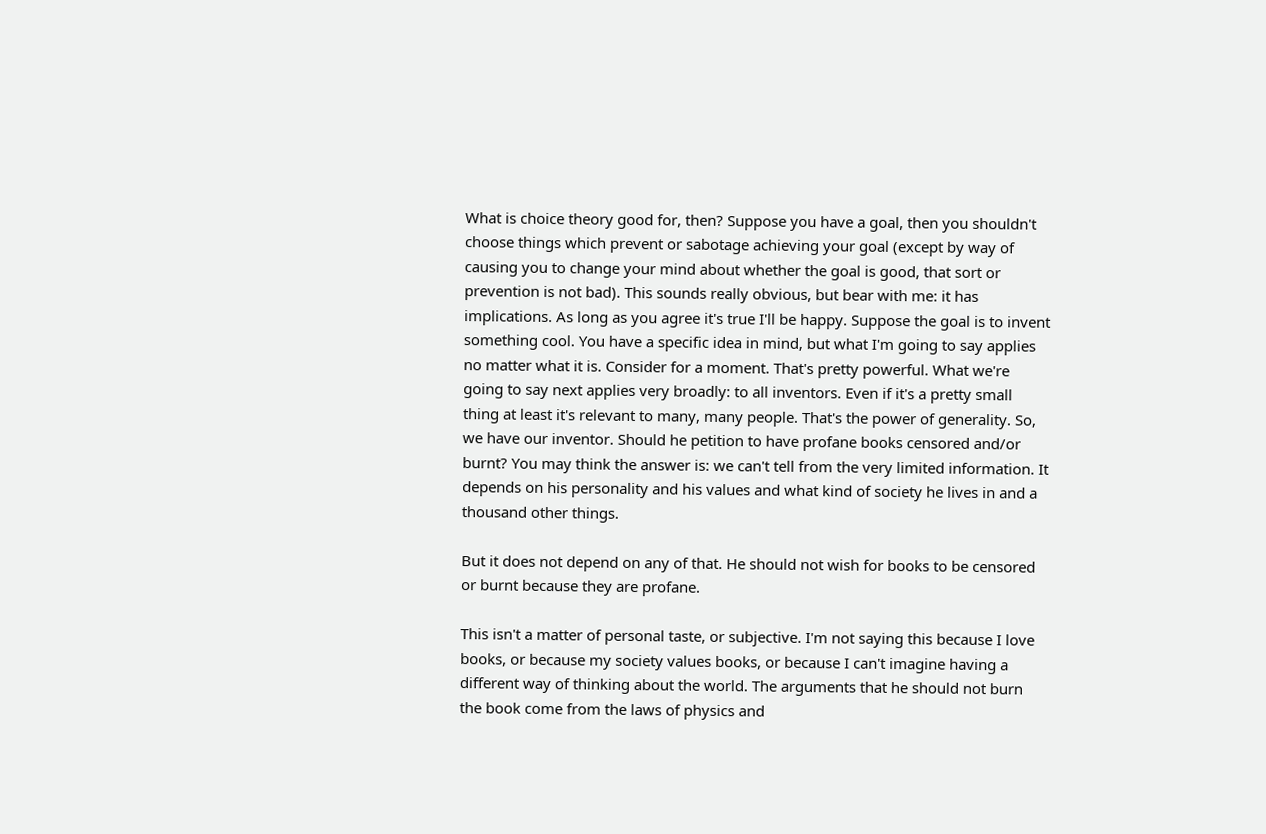What is choice theory good for, then? Suppose you have a goal, then you shouldn't choose things which prevent or sabotage achieving your goal (except by way of causing you to change your mind about whether the goal is good, that sort or prevention is not bad). This sounds really obvious, but bear with me: it has implications. As long as you agree it's true I'll be happy. Suppose the goal is to invent something cool. You have a specific idea in mind, but what I'm going to say applies no matter what it is. Consider for a moment. That's pretty powerful. What we're going to say next applies very broadly: to all inventors. Even if it's a pretty small thing at least it's relevant to many, many people. That's the power of generality. So, we have our inventor. Should he petition to have profane books censored and/or burnt? You may think the answer is: we can't tell from the very limited information. It depends on his personality and his values and what kind of society he lives in and a thousand other things.

But it does not depend on any of that. He should not wish for books to be censored or burnt because they are profane.

This isn't a matter of personal taste, or subjective. I'm not saying this because I love books, or because my society values books, or because I can't imagine having a different way of thinking about the world. The arguments that he should not burn the book come from the laws of physics and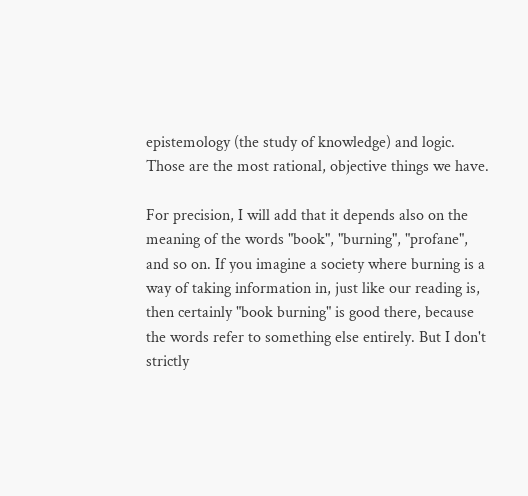epistemology (the study of knowledge) and logic. Those are the most rational, objective things we have.

For precision, I will add that it depends also on the meaning of the words "book", "burning", "profane", and so on. If you imagine a society where burning is a way of taking information in, just like our reading is, then certainly "book burning" is good there, because the words refer to something else entirely. But I don't strictly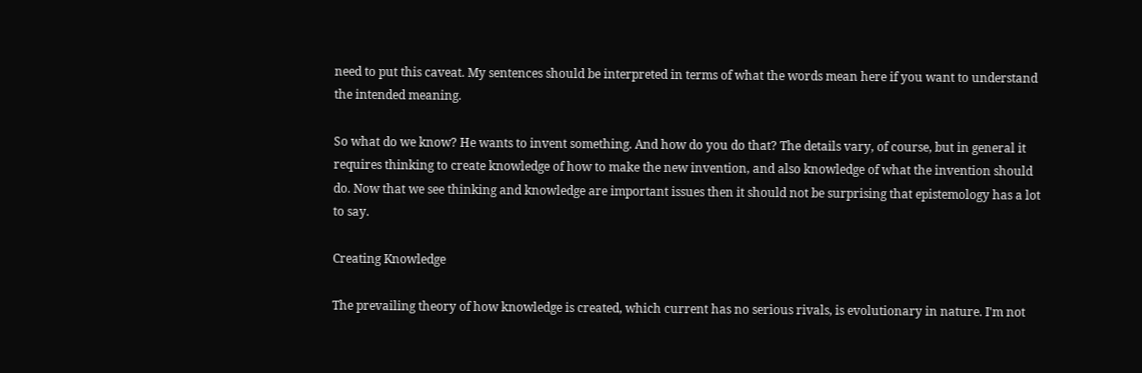need to put this caveat. My sentences should be interpreted in terms of what the words mean here if you want to understand the intended meaning.

So what do we know? He wants to invent something. And how do you do that? The details vary, of course, but in general it requires thinking to create knowledge of how to make the new invention, and also knowledge of what the invention should do. Now that we see thinking and knowledge are important issues then it should not be surprising that epistemology has a lot to say.

Creating Knowledge

The prevailing theory of how knowledge is created, which current has no serious rivals, is evolutionary in nature. I'm not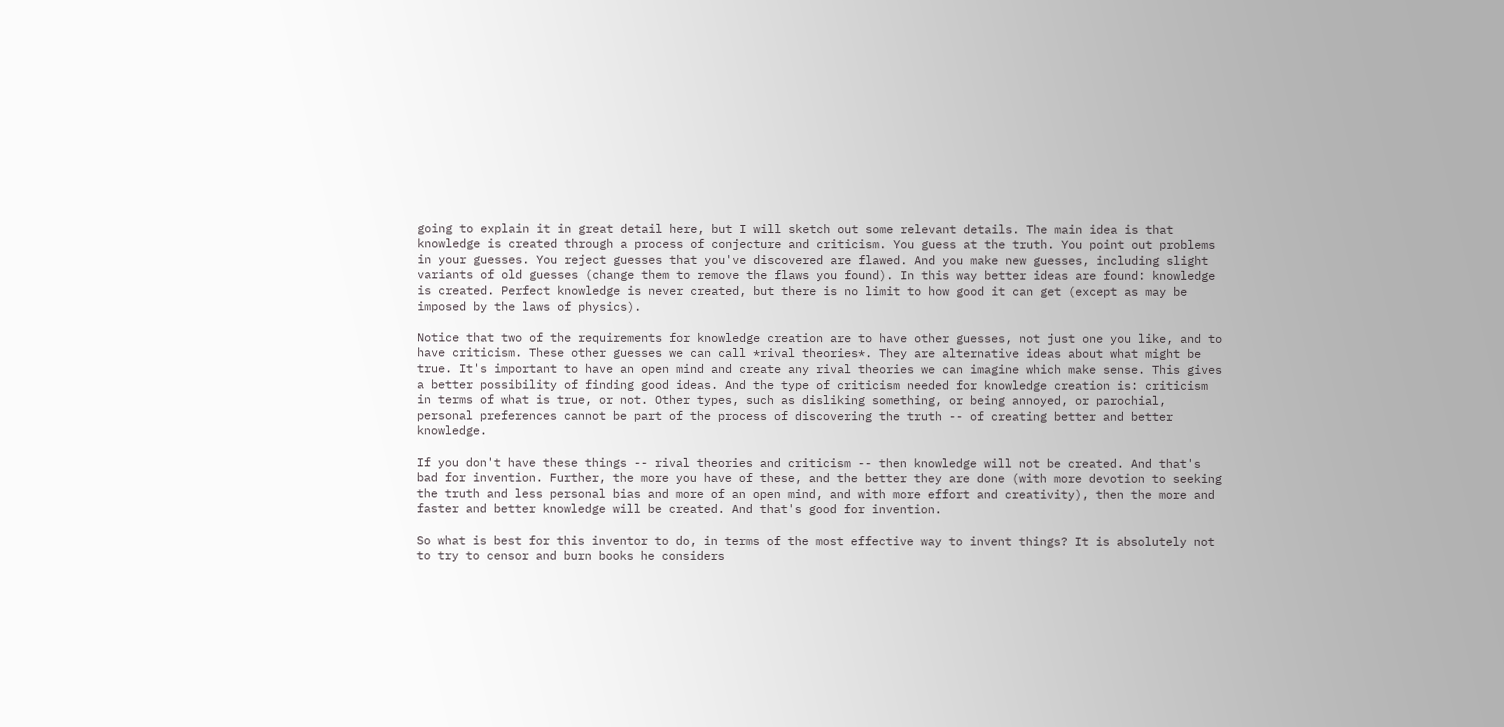going to explain it in great detail here, but I will sketch out some relevant details. The main idea is that knowledge is created through a process of conjecture and criticism. You guess at the truth. You point out problems in your guesses. You reject guesses that you've discovered are flawed. And you make new guesses, including slight variants of old guesses (change them to remove the flaws you found). In this way better ideas are found: knowledge is created. Perfect knowledge is never created, but there is no limit to how good it can get (except as may be imposed by the laws of physics).

Notice that two of the requirements for knowledge creation are to have other guesses, not just one you like, and to have criticism. These other guesses we can call *rival theories*. They are alternative ideas about what might be true. It's important to have an open mind and create any rival theories we can imagine which make sense. This gives a better possibility of finding good ideas. And the type of criticism needed for knowledge creation is: criticism in terms of what is true, or not. Other types, such as disliking something, or being annoyed, or parochial, personal preferences cannot be part of the process of discovering the truth -- of creating better and better knowledge.

If you don't have these things -- rival theories and criticism -- then knowledge will not be created. And that's bad for invention. Further, the more you have of these, and the better they are done (with more devotion to seeking the truth and less personal bias and more of an open mind, and with more effort and creativity), then the more and faster and better knowledge will be created. And that's good for invention.

So what is best for this inventor to do, in terms of the most effective way to invent things? It is absolutely not to try to censor and burn books he considers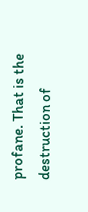profane. That is the destruction of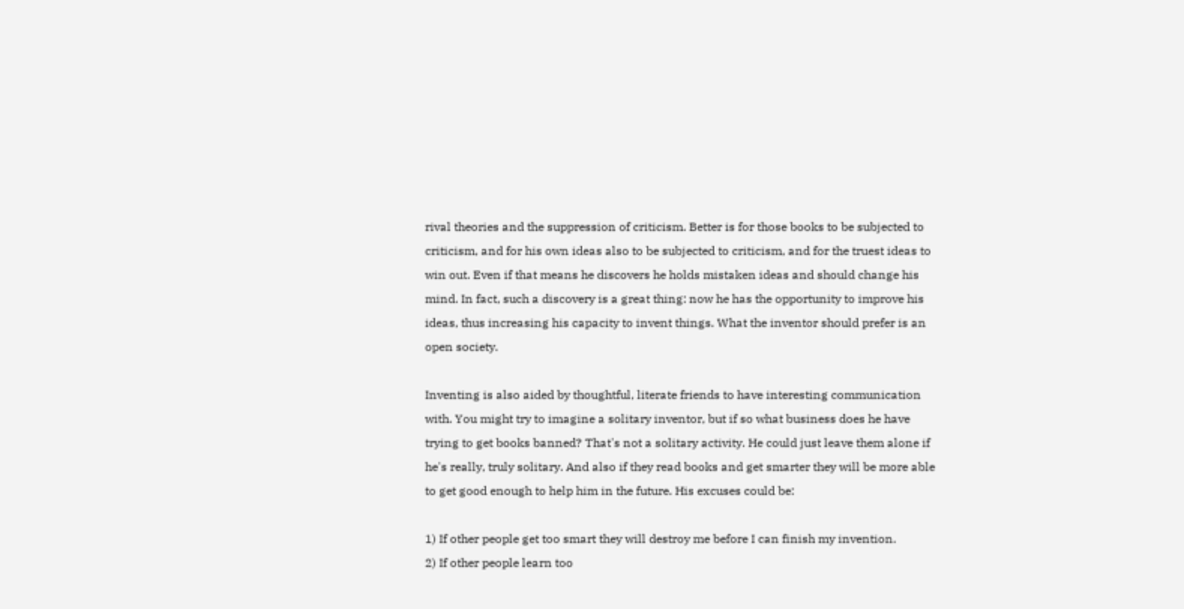rival theories and the suppression of criticism. Better is for those books to be subjected to criticism, and for his own ideas also to be subjected to criticism, and for the truest ideas to win out. Even if that means he discovers he holds mistaken ideas and should change his mind. In fact, such a discovery is a great thing: now he has the opportunity to improve his ideas, thus increasing his capacity to invent things. What the inventor should prefer is an open society.

Inventing is also aided by thoughtful, literate friends to have interesting communication with. You might try to imagine a solitary inventor, but if so what business does he have trying to get books banned? That's not a solitary activity. He could just leave them alone if he's really, truly solitary. And also if they read books and get smarter they will be more able to get good enough to help him in the future. His excuses could be:

1) If other people get too smart they will destroy me before I can finish my invention.
2) If other people learn too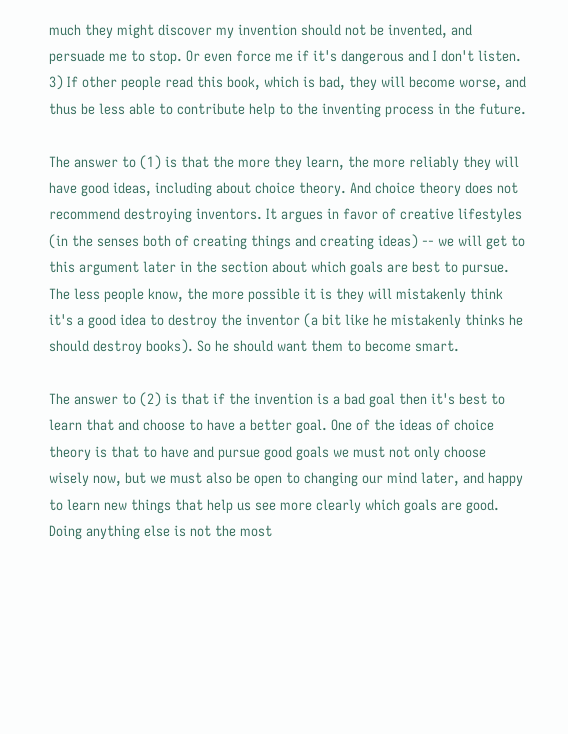much they might discover my invention should not be invented, and persuade me to stop. Or even force me if it's dangerous and I don't listen.
3) If other people read this book, which is bad, they will become worse, and thus be less able to contribute help to the inventing process in the future.

The answer to (1) is that the more they learn, the more reliably they will have good ideas, including about choice theory. And choice theory does not recommend destroying inventors. It argues in favor of creative lifestyles (in the senses both of creating things and creating ideas) -- we will get to this argument later in the section about which goals are best to pursue. The less people know, the more possible it is they will mistakenly think it's a good idea to destroy the inventor (a bit like he mistakenly thinks he should destroy books). So he should want them to become smart.

The answer to (2) is that if the invention is a bad goal then it's best to learn that and choose to have a better goal. One of the ideas of choice theory is that to have and pursue good goals we must not only choose wisely now, but we must also be open to changing our mind later, and happy to learn new things that help us see more clearly which goals are good. Doing anything else is not the most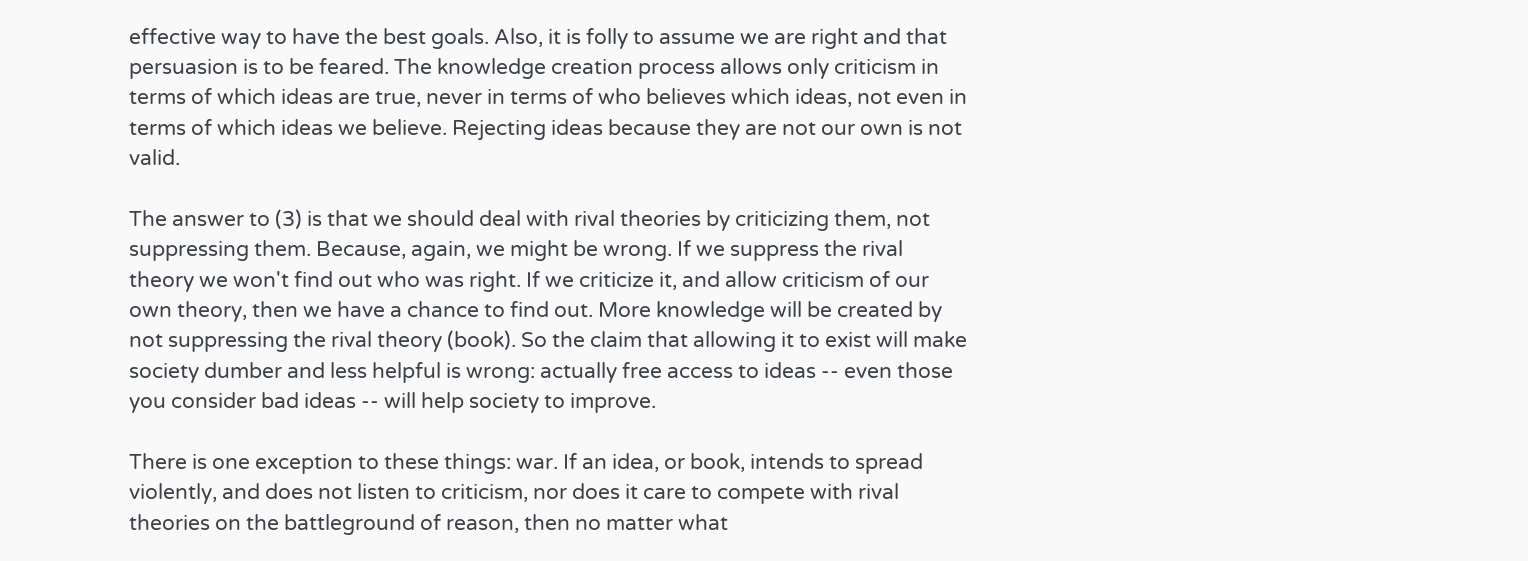effective way to have the best goals. Also, it is folly to assume we are right and that persuasion is to be feared. The knowledge creation process allows only criticism in terms of which ideas are true, never in terms of who believes which ideas, not even in terms of which ideas we believe. Rejecting ideas because they are not our own is not valid.

The answer to (3) is that we should deal with rival theories by criticizing them, not suppressing them. Because, again, we might be wrong. If we suppress the rival theory we won't find out who was right. If we criticize it, and allow criticism of our own theory, then we have a chance to find out. More knowledge will be created by not suppressing the rival theory (book). So the claim that allowing it to exist will make society dumber and less helpful is wrong: actually free access to ideas -- even those you consider bad ideas -- will help society to improve.

There is one exception to these things: war. If an idea, or book, intends to spread violently, and does not listen to criticism, nor does it care to compete with rival theories on the battleground of reason, then no matter what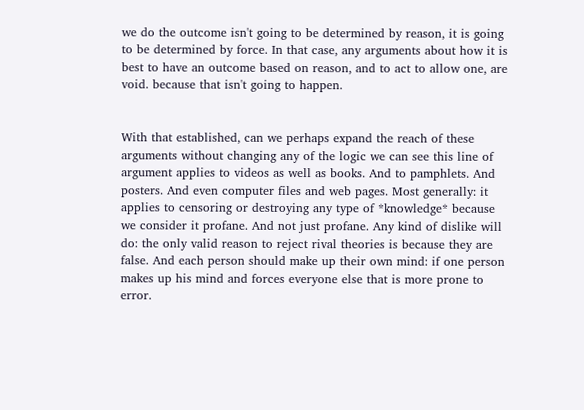we do the outcome isn't going to be determined by reason, it is going to be determined by force. In that case, any arguments about how it is best to have an outcome based on reason, and to act to allow one, are void. because that isn't going to happen.


With that established, can we perhaps expand the reach of these arguments without changing any of the logic we can see this line of argument applies to videos as well as books. And to pamphlets. And posters. And even computer files and web pages. Most generally: it applies to censoring or destroying any type of *knowledge* because we consider it profane. And not just profane. Any kind of dislike will do: the only valid reason to reject rival theories is because they are false. And each person should make up their own mind: if one person makes up his mind and forces everyone else that is more prone to error.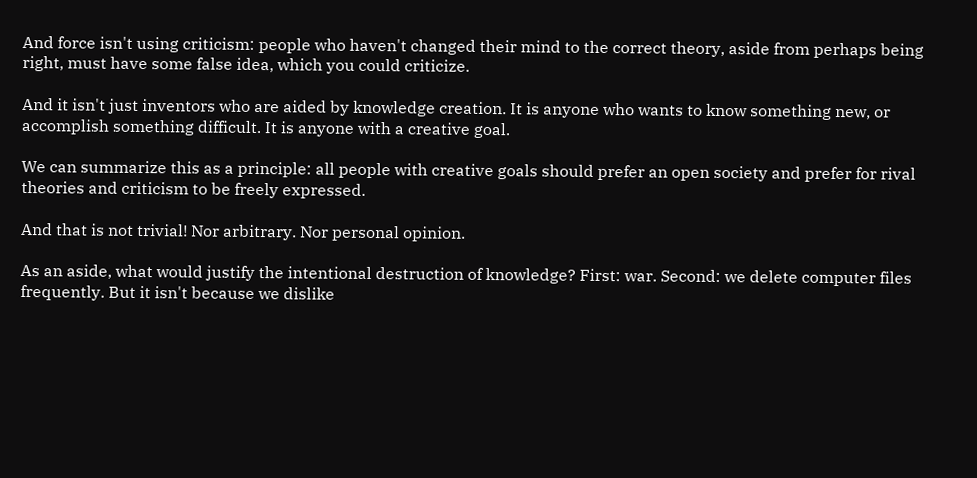And force isn't using criticism: people who haven't changed their mind to the correct theory, aside from perhaps being right, must have some false idea, which you could criticize.

And it isn't just inventors who are aided by knowledge creation. It is anyone who wants to know something new, or accomplish something difficult. It is anyone with a creative goal.

We can summarize this as a principle: all people with creative goals should prefer an open society and prefer for rival theories and criticism to be freely expressed.

And that is not trivial! Nor arbitrary. Nor personal opinion.

As an aside, what would justify the intentional destruction of knowledge? First: war. Second: we delete computer files frequently. But it isn't because we dislike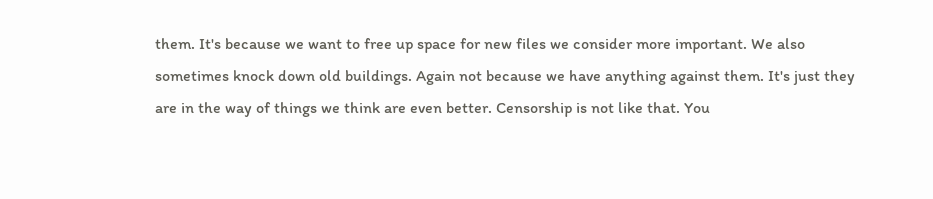them. It's because we want to free up space for new files we consider more important. We also sometimes knock down old buildings. Again not because we have anything against them. It's just they are in the way of things we think are even better. Censorship is not like that. You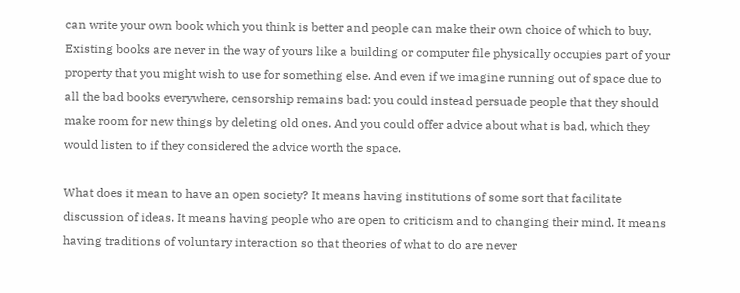can write your own book which you think is better and people can make their own choice of which to buy. Existing books are never in the way of yours like a building or computer file physically occupies part of your property that you might wish to use for something else. And even if we imagine running out of space due to all the bad books everywhere, censorship remains bad: you could instead persuade people that they should make room for new things by deleting old ones. And you could offer advice about what is bad, which they would listen to if they considered the advice worth the space.

What does it mean to have an open society? It means having institutions of some sort that facilitate discussion of ideas. It means having people who are open to criticism and to changing their mind. It means having traditions of voluntary interaction so that theories of what to do are never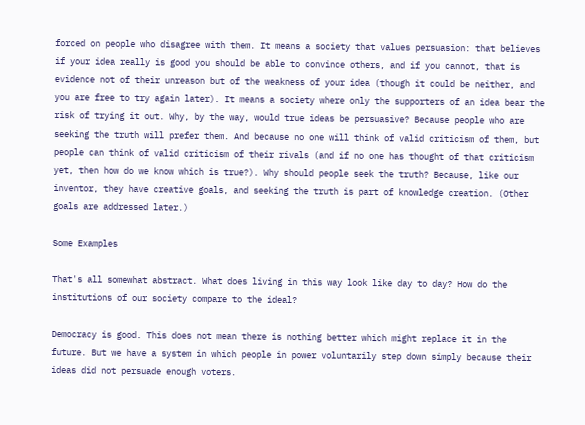forced on people who disagree with them. It means a society that values persuasion: that believes if your idea really is good you should be able to convince others, and if you cannot, that is evidence not of their unreason but of the weakness of your idea (though it could be neither, and you are free to try again later). It means a society where only the supporters of an idea bear the risk of trying it out. Why, by the way, would true ideas be persuasive? Because people who are seeking the truth will prefer them. And because no one will think of valid criticism of them, but people can think of valid criticism of their rivals (and if no one has thought of that criticism yet, then how do we know which is true?). Why should people seek the truth? Because, like our inventor, they have creative goals, and seeking the truth is part of knowledge creation. (Other goals are addressed later.)

Some Examples

That's all somewhat abstract. What does living in this way look like day to day? How do the institutions of our society compare to the ideal?

Democracy is good. This does not mean there is nothing better which might replace it in the future. But we have a system in which people in power voluntarily step down simply because their ideas did not persuade enough voters.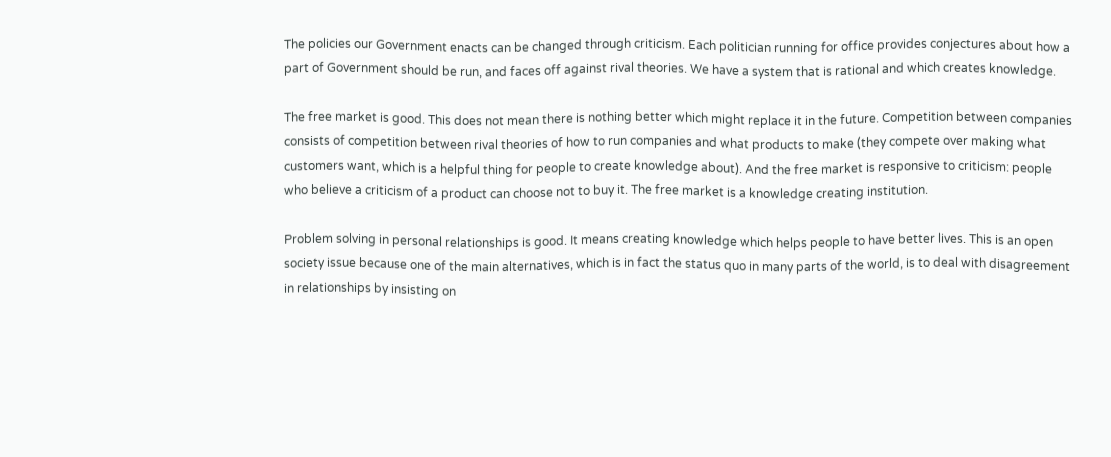The policies our Government enacts can be changed through criticism. Each politician running for office provides conjectures about how a part of Government should be run, and faces off against rival theories. We have a system that is rational and which creates knowledge.

The free market is good. This does not mean there is nothing better which might replace it in the future. Competition between companies consists of competition between rival theories of how to run companies and what products to make (they compete over making what customers want, which is a helpful thing for people to create knowledge about). And the free market is responsive to criticism: people who believe a criticism of a product can choose not to buy it. The free market is a knowledge creating institution.

Problem solving in personal relationships is good. It means creating knowledge which helps people to have better lives. This is an open society issue because one of the main alternatives, which is in fact the status quo in many parts of the world, is to deal with disagreement in relationships by insisting on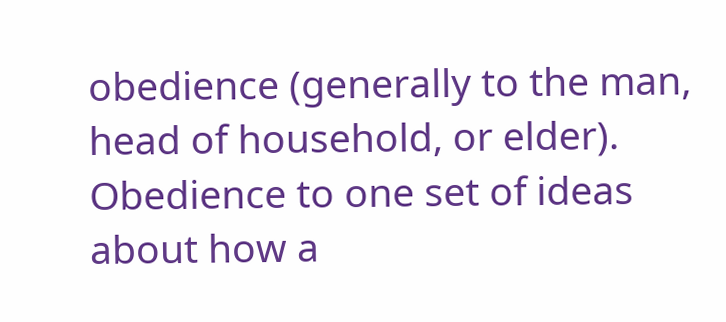obedience (generally to the man, head of household, or elder). Obedience to one set of ideas about how a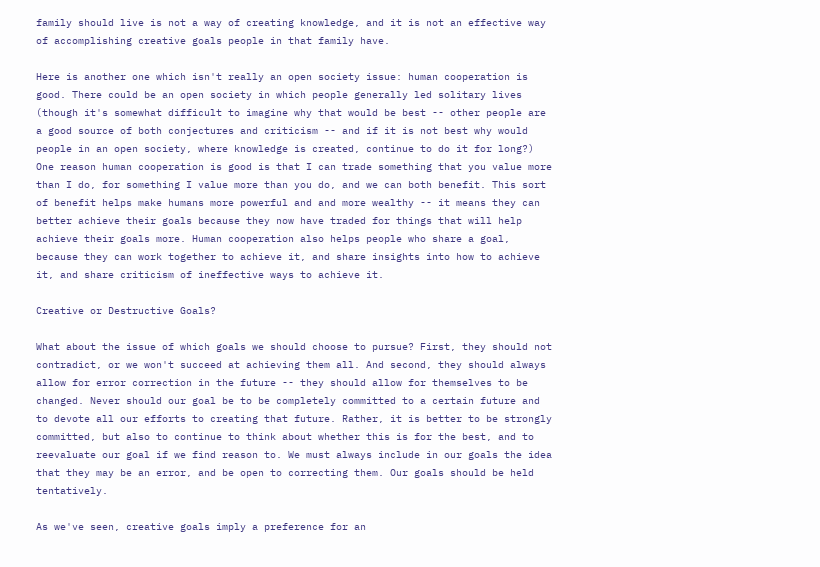family should live is not a way of creating knowledge, and it is not an effective way of accomplishing creative goals people in that family have.

Here is another one which isn't really an open society issue: human cooperation is good. There could be an open society in which people generally led solitary lives (though it's somewhat difficult to imagine why that would be best -- other people are a good source of both conjectures and criticism -- and if it is not best why would people in an open society, where knowledge is created, continue to do it for long?) One reason human cooperation is good is that I can trade something that you value more than I do, for something I value more than you do, and we can both benefit. This sort of benefit helps make humans more powerful and and more wealthy -- it means they can better achieve their goals because they now have traded for things that will help achieve their goals more. Human cooperation also helps people who share a goal, because they can work together to achieve it, and share insights into how to achieve it, and share criticism of ineffective ways to achieve it.

Creative or Destructive Goals?

What about the issue of which goals we should choose to pursue? First, they should not contradict, or we won't succeed at achieving them all. And second, they should always allow for error correction in the future -- they should allow for themselves to be changed. Never should our goal be to be completely committed to a certain future and to devote all our efforts to creating that future. Rather, it is better to be strongly committed, but also to continue to think about whether this is for the best, and to reevaluate our goal if we find reason to. We must always include in our goals the idea that they may be an error, and be open to correcting them. Our goals should be held tentatively.

As we've seen, creative goals imply a preference for an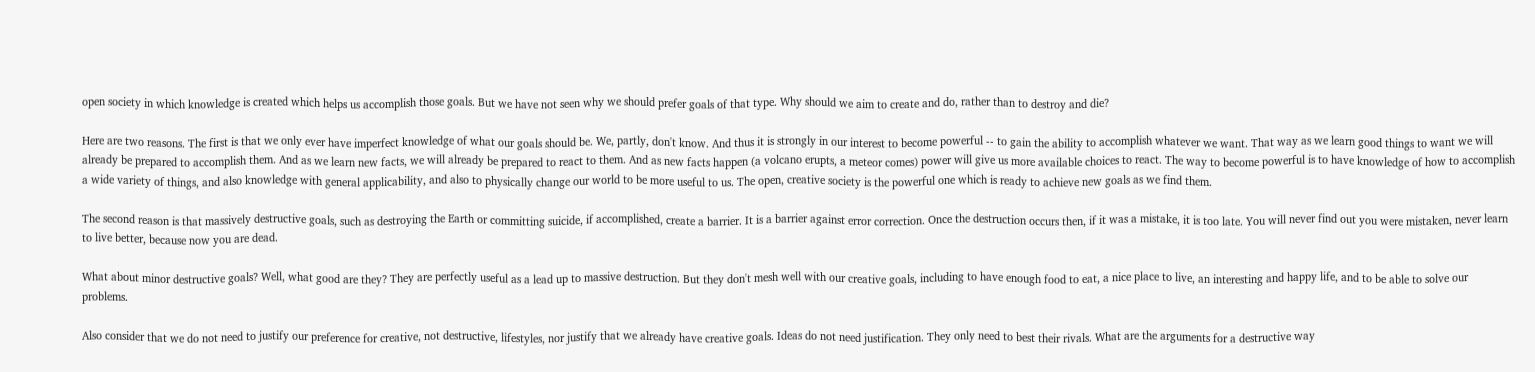open society in which knowledge is created which helps us accomplish those goals. But we have not seen why we should prefer goals of that type. Why should we aim to create and do, rather than to destroy and die?

Here are two reasons. The first is that we only ever have imperfect knowledge of what our goals should be. We, partly, don't know. And thus it is strongly in our interest to become powerful -- to gain the ability to accomplish whatever we want. That way as we learn good things to want we will already be prepared to accomplish them. And as we learn new facts, we will already be prepared to react to them. And as new facts happen (a volcano erupts, a meteor comes) power will give us more available choices to react. The way to become powerful is to have knowledge of how to accomplish a wide variety of things, and also knowledge with general applicability, and also to physically change our world to be more useful to us. The open, creative society is the powerful one which is ready to achieve new goals as we find them.

The second reason is that massively destructive goals, such as destroying the Earth or committing suicide, if accomplished, create a barrier. It is a barrier against error correction. Once the destruction occurs then, if it was a mistake, it is too late. You will never find out you were mistaken, never learn to live better, because now you are dead.

What about minor destructive goals? Well, what good are they? They are perfectly useful as a lead up to massive destruction. But they don't mesh well with our creative goals, including to have enough food to eat, a nice place to live, an interesting and happy life, and to be able to solve our problems.

Also consider that we do not need to justify our preference for creative, not destructive, lifestyles, nor justify that we already have creative goals. Ideas do not need justification. They only need to best their rivals. What are the arguments for a destructive way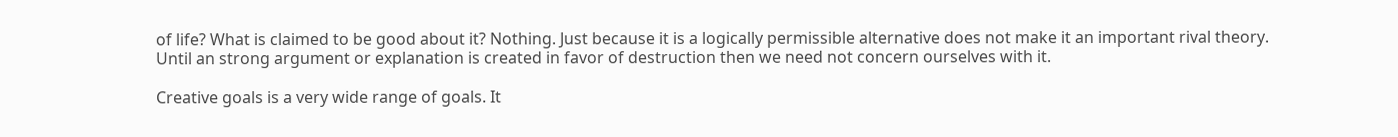of life? What is claimed to be good about it? Nothing. Just because it is a logically permissible alternative does not make it an important rival theory. Until an strong argument or explanation is created in favor of destruction then we need not concern ourselves with it.

Creative goals is a very wide range of goals. It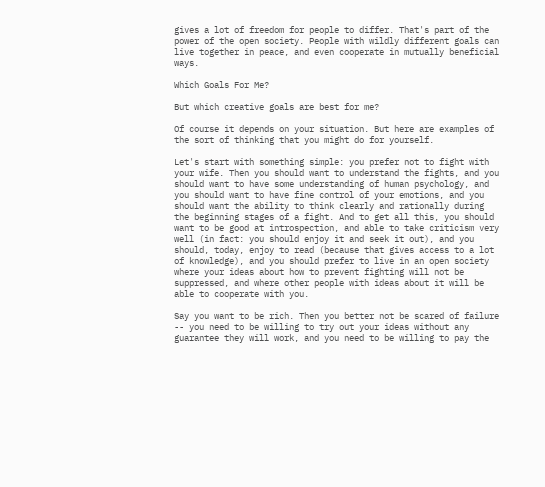gives a lot of freedom for people to differ. That's part of the power of the open society. People with wildly different goals can live together in peace, and even cooperate in mutually beneficial ways.

Which Goals For Me?

But which creative goals are best for me?

Of course it depends on your situation. But here are examples of the sort of thinking that you might do for yourself.

Let's start with something simple: you prefer not to fight with your wife. Then you should want to understand the fights, and you should want to have some understanding of human psychology, and you should want to have fine control of your emotions, and you should want the ability to think clearly and rationally during the beginning stages of a fight. And to get all this, you should want to be good at introspection, and able to take criticism very well (in fact: you should enjoy it and seek it out), and you should, today, enjoy to read (because that gives access to a lot of knowledge), and you should prefer to live in an open society where your ideas about how to prevent fighting will not be suppressed, and where other people with ideas about it will be able to cooperate with you.

Say you want to be rich. Then you better not be scared of failure -- you need to be willing to try out your ideas without any guarantee they will work, and you need to be willing to pay the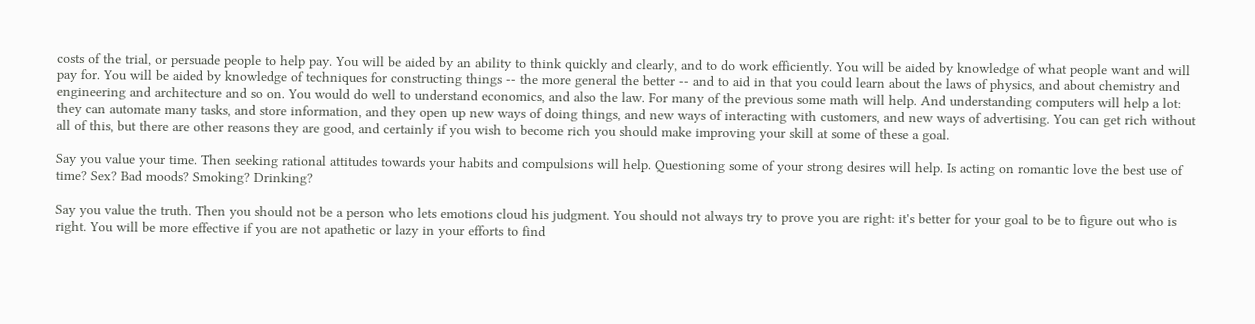costs of the trial, or persuade people to help pay. You will be aided by an ability to think quickly and clearly, and to do work efficiently. You will be aided by knowledge of what people want and will pay for. You will be aided by knowledge of techniques for constructing things -- the more general the better -- and to aid in that you could learn about the laws of physics, and about chemistry and engineering and architecture and so on. You would do well to understand economics, and also the law. For many of the previous some math will help. And understanding computers will help a lot: they can automate many tasks, and store information, and they open up new ways of doing things, and new ways of interacting with customers, and new ways of advertising. You can get rich without all of this, but there are other reasons they are good, and certainly if you wish to become rich you should make improving your skill at some of these a goal.

Say you value your time. Then seeking rational attitudes towards your habits and compulsions will help. Questioning some of your strong desires will help. Is acting on romantic love the best use of time? Sex? Bad moods? Smoking? Drinking?

Say you value the truth. Then you should not be a person who lets emotions cloud his judgment. You should not always try to prove you are right: it's better for your goal to be to figure out who is right. You will be more effective if you are not apathetic or lazy in your efforts to find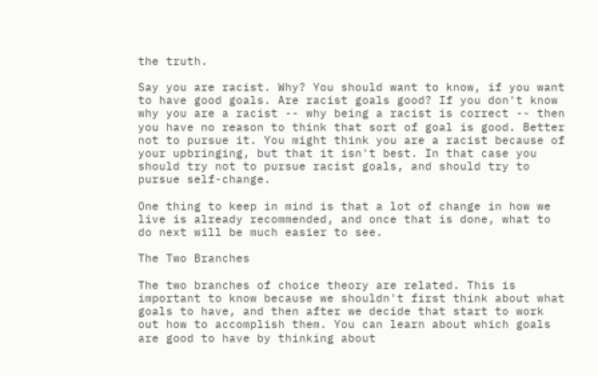the truth.

Say you are racist. Why? You should want to know, if you want to have good goals. Are racist goals good? If you don't know why you are a racist -- why being a racist is correct -- then you have no reason to think that sort of goal is good. Better not to pursue it. You might think you are a racist because of your upbringing, but that it isn't best. In that case you should try not to pursue racist goals, and should try to pursue self-change.

One thing to keep in mind is that a lot of change in how we live is already recommended, and once that is done, what to do next will be much easier to see.

The Two Branches

The two branches of choice theory are related. This is important to know because we shouldn't first think about what goals to have, and then after we decide that start to work out how to accomplish them. You can learn about which goals are good to have by thinking about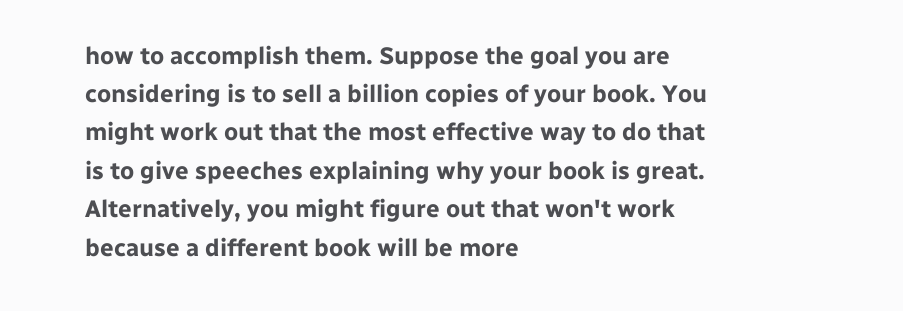how to accomplish them. Suppose the goal you are considering is to sell a billion copies of your book. You might work out that the most effective way to do that is to give speeches explaining why your book is great. Alternatively, you might figure out that won't work because a different book will be more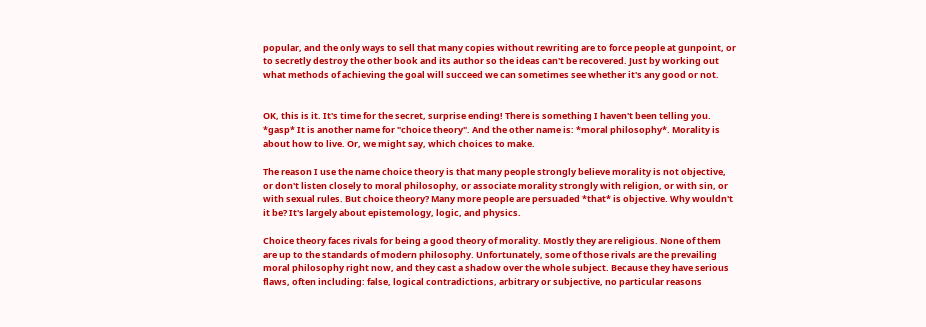popular, and the only ways to sell that many copies without rewriting are to force people at gunpoint, or to secretly destroy the other book and its author so the ideas can't be recovered. Just by working out what methods of achieving the goal will succeed we can sometimes see whether it's any good or not.


OK, this is it. It's time for the secret, surprise ending! There is something I haven't been telling you. *gasp* It is another name for "choice theory". And the other name is: *moral philosophy*. Morality is about how to live. Or, we might say, which choices to make.

The reason I use the name choice theory is that many people strongly believe morality is not objective, or don't listen closely to moral philosophy, or associate morality strongly with religion, or with sin, or with sexual rules. But choice theory? Many more people are persuaded *that* is objective. Why wouldn't it be? It's largely about epistemology, logic, and physics.

Choice theory faces rivals for being a good theory of morality. Mostly they are religious. None of them are up to the standards of modern philosophy. Unfortunately, some of those rivals are the prevailing moral philosophy right now, and they cast a shadow over the whole subject. Because they have serious flaws, often including: false, logical contradictions, arbitrary or subjective, no particular reasons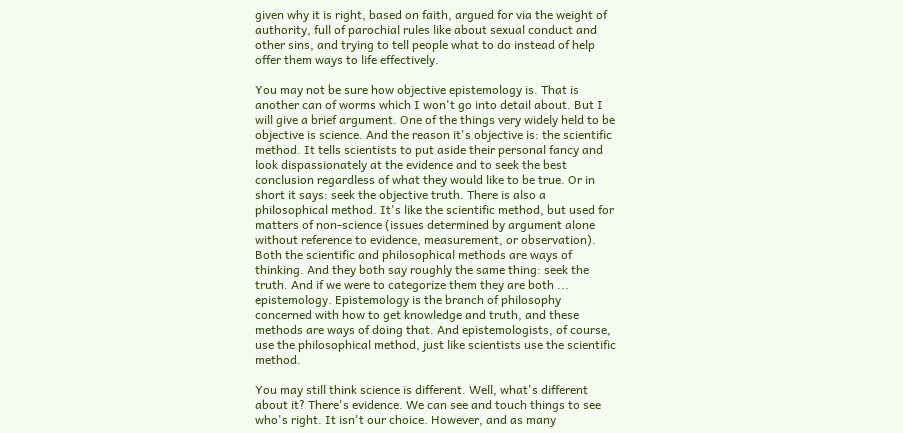given why it is right, based on faith, argued for via the weight of authority, full of parochial rules like about sexual conduct and other sins, and trying to tell people what to do instead of help offer them ways to life effectively.

You may not be sure how objective epistemology is. That is another can of worms which I won't go into detail about. But I will give a brief argument. One of the things very widely held to be objective is science. And the reason it's objective is: the scientific method. It tells scientists to put aside their personal fancy and look dispassionately at the evidence and to seek the best conclusion regardless of what they would like to be true. Or in short it says: seek the objective truth. There is also a philosophical method. It's like the scientific method, but used for matters of non-science (issues determined by argument alone without reference to evidence, measurement, or observation). Both the scientific and philosophical methods are ways of thinking. And they both say roughly the same thing: seek the truth. And if we were to categorize them they are both ... epistemology. Epistemology is the branch of philosophy concerned with how to get knowledge and truth, and these methods are ways of doing that. And epistemologists, of course, use the philosophical method, just like scientists use the scientific method.

You may still think science is different. Well, what's different about it? There's evidence. We can see and touch things to see who's right. It isn't our choice. However, and as many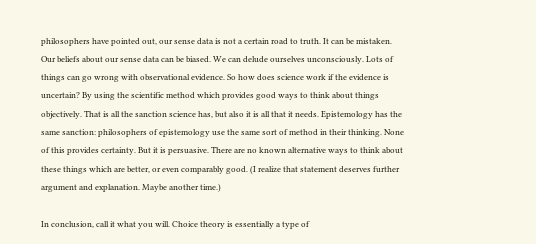philosophers have pointed out, our sense data is not a certain road to truth. It can be mistaken. Our beliefs about our sense data can be biased. We can delude ourselves unconsciously. Lots of things can go wrong with observational evidence. So how does science work if the evidence is uncertain? By using the scientific method which provides good ways to think about things objectively. That is all the sanction science has, but also it is all that it needs. Epistemology has the same sanction: philosophers of epistemology use the same sort of method in their thinking. None of this provides certainty. But it is persuasive. There are no known alternative ways to think about these things which are better, or even comparably good. (I realize that statement deserves further argument and explanation. Maybe another time.)

In conclusion, call it what you will. Choice theory is essentially a type of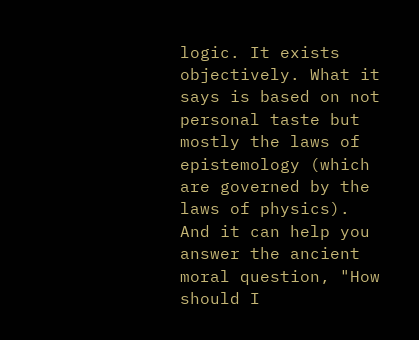logic. It exists objectively. What it says is based on not personal taste but mostly the laws of epistemology (which are governed by the laws of physics). And it can help you answer the ancient moral question, "How should I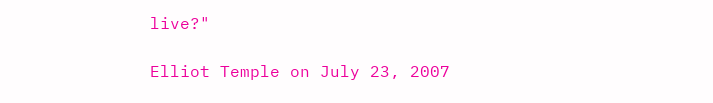live?"

Elliot Temple on July 23, 2007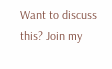Want to discuss this? Join my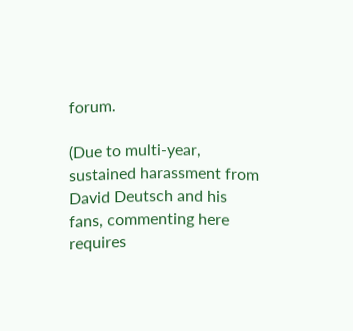forum.

(Due to multi-year, sustained harassment from David Deutsch and his fans, commenting here requires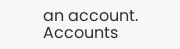an account. Accounts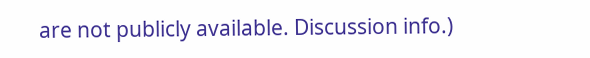are not publicly available. Discussion info.)